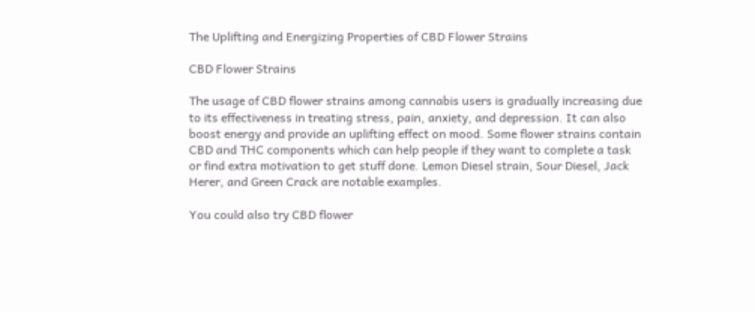The Uplifting and Energizing Properties of CBD Flower Strains

CBD Flower Strains

The usage of CBD flower strains among cannabis users is gradually increasing due to its effectiveness in treating stress, pain, anxiety, and depression. It can also boost energy and provide an uplifting effect on mood. Some flower strains contain CBD and THC components which can help people if they want to complete a task or find extra motivation to get stuff done. Lemon Diesel strain, Sour Diesel, Jack Herer, and Green Crack are notable examples.

You could also try CBD flower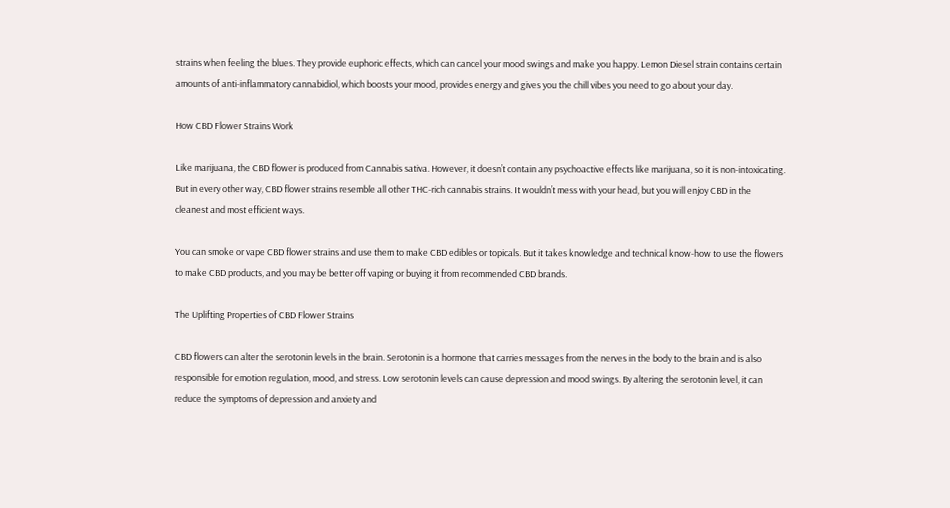strains when feeling the blues. They provide euphoric effects, which can cancel your mood swings and make you happy. Lemon Diesel strain contains certain amounts of anti-inflammatory cannabidiol, which boosts your mood, provides energy and gives you the chill vibes you need to go about your day.

How CBD Flower Strains Work

Like marijuana, the CBD flower is produced from Cannabis sativa. However, it doesn’t contain any psychoactive effects like marijuana, so it is non-intoxicating. But in every other way, CBD flower strains resemble all other THC-rich cannabis strains. It wouldn’t mess with your head, but you will enjoy CBD in the cleanest and most efficient ways.

You can smoke or vape CBD flower strains and use them to make CBD edibles or topicals. But it takes knowledge and technical know-how to use the flowers to make CBD products, and you may be better off vaping or buying it from recommended CBD brands.

The Uplifting Properties of CBD Flower Strains

CBD flowers can alter the serotonin levels in the brain. Serotonin is a hormone that carries messages from the nerves in the body to the brain and is also responsible for emotion regulation, mood, and stress. Low serotonin levels can cause depression and mood swings. By altering the serotonin level, it can reduce the symptoms of depression and anxiety and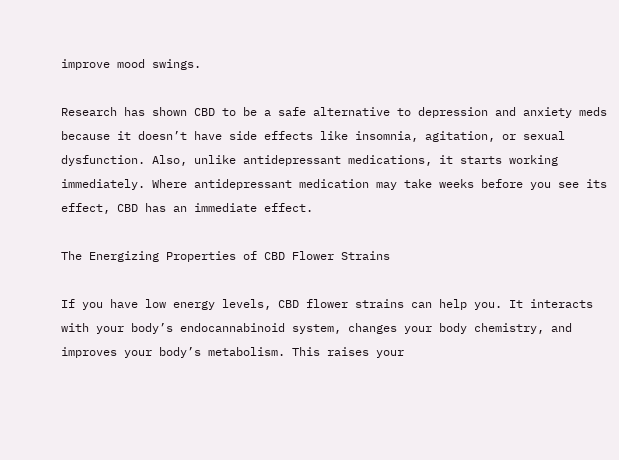improve mood swings.

Research has shown CBD to be a safe alternative to depression and anxiety meds because it doesn’t have side effects like insomnia, agitation, or sexual dysfunction. Also, unlike antidepressant medications, it starts working immediately. Where antidepressant medication may take weeks before you see its effect, CBD has an immediate effect.

The Energizing Properties of CBD Flower Strains

If you have low energy levels, CBD flower strains can help you. It interacts with your body’s endocannabinoid system, changes your body chemistry, and improves your body’s metabolism. This raises your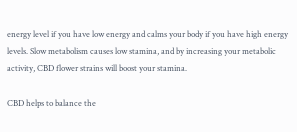energy level if you have low energy and calms your body if you have high energy levels. Slow metabolism causes low stamina, and by increasing your metabolic activity, CBD flower strains will boost your stamina.

CBD helps to balance the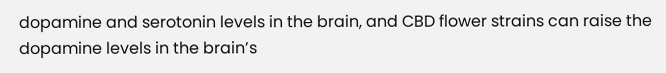dopamine and serotonin levels in the brain, and CBD flower strains can raise the dopamine levels in the brain’s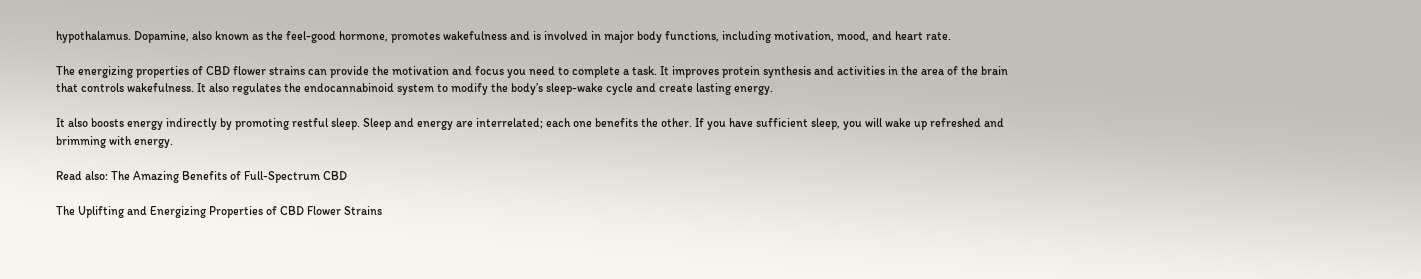hypothalamus. Dopamine, also known as the feel-good hormone, promotes wakefulness and is involved in major body functions, including motivation, mood, and heart rate.

The energizing properties of CBD flower strains can provide the motivation and focus you need to complete a task. It improves protein synthesis and activities in the area of the brain that controls wakefulness. It also regulates the endocannabinoid system to modify the body’s sleep-wake cycle and create lasting energy.

It also boosts energy indirectly by promoting restful sleep. Sleep and energy are interrelated; each one benefits the other. If you have sufficient sleep, you will wake up refreshed and brimming with energy.

Read also: The Amazing Benefits of Full-Spectrum CBD

The Uplifting and Energizing Properties of CBD Flower Strains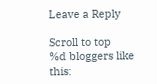Leave a Reply

Scroll to top
%d bloggers like this: